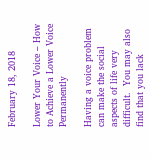February 18, 2018

Lower Your Voice – How to Achieve a Lower Voice Permanently

Having a voice problem can make the social aspects of life very difficult.  You may also find that you lack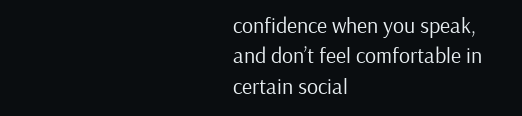confidence when you speak, and don’t feel comfortable in certain social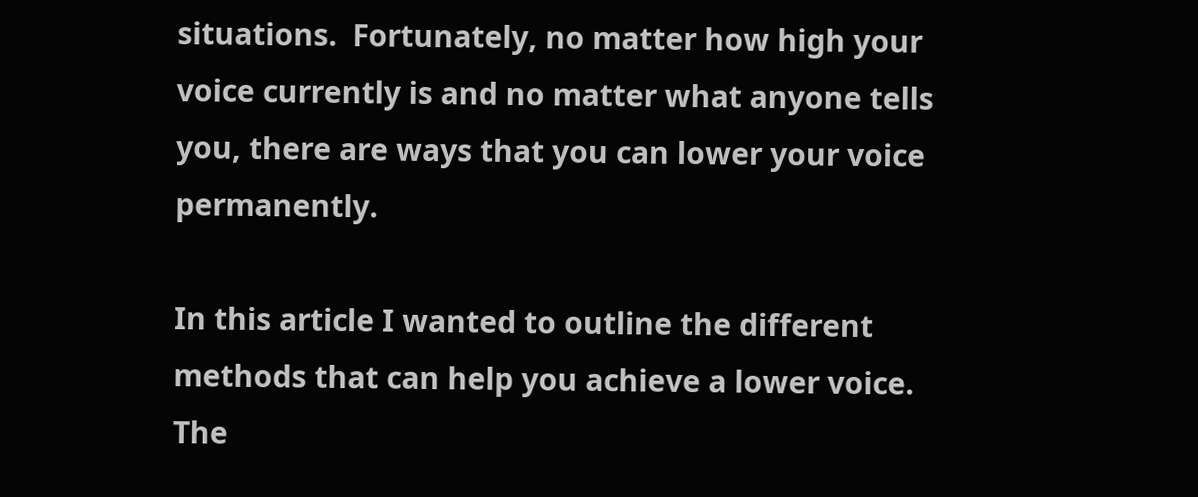situations.  Fortunately, no matter how high your voice currently is and no matter what anyone tells you, there are ways that you can lower your voice permanently.

In this article I wanted to outline the different methods that can help you achieve a lower voice.  The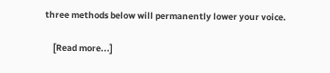three methods below will permanently lower your voice.

    [Read more...]